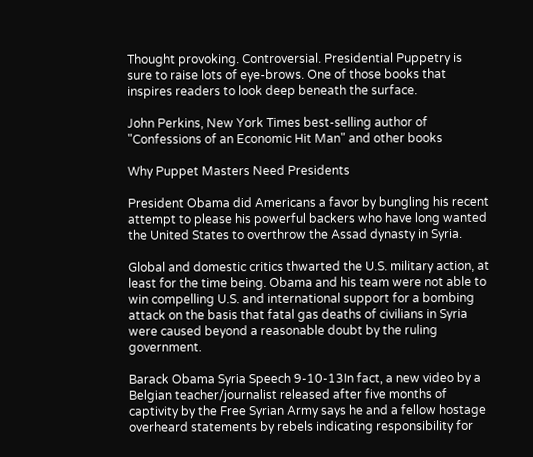Thought provoking. Controversial. Presidential Puppetry is sure to raise lots of eye-brows. One of those books that inspires readers to look deep beneath the surface.

John Perkins, New York Times best-selling author of "Confessions of an Economic Hit Man" and other books

Why Puppet Masters Need Presidents

President Obama did Americans a favor by bungling his recent attempt to please his powerful backers who have long wanted the United States to overthrow the Assad dynasty in Syria.

Global and domestic critics thwarted the U.S. military action, at least for the time being. Obama and his team were not able to win compelling U.S. and international support for a bombing attack on the basis that fatal gas deaths of civilians in Syria were caused beyond a reasonable doubt by the ruling government.

Barack Obama Syria Speech 9-10-13In fact, a new video by a Belgian teacher/journalist released after five months of captivity by the Free Syrian Army says he and a fellow hostage overheard statements by rebels indicating responsibility for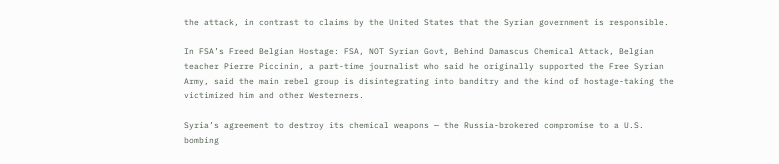the attack, in contrast to claims by the United States that the Syrian government is responsible.

In FSA’s Freed Belgian Hostage: FSA, NOT Syrian Govt, Behind Damascus Chemical Attack, Belgian teacher Pierre Piccinin, a part-time journalist who said he originally supported the Free Syrian Army, said the main rebel group is disintegrating into banditry and the kind of hostage-taking the victimized him and other Westerners.

Syria’s agreement to destroy its chemical weapons — the Russia-brokered compromise to a U.S. bombing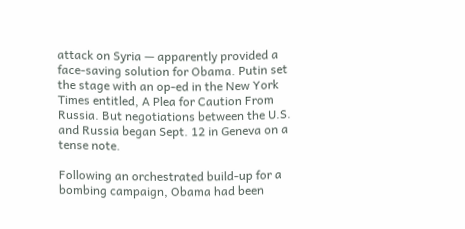attack on Syria — apparently provided a face-saving solution for Obama. Putin set the stage with an op-ed in the New York Times entitled, A Plea for Caution From Russia. But negotiations between the U.S. and Russia began Sept. 12 in Geneva on a tense note.

Following an orchestrated build-up for a bombing campaign, Obama had been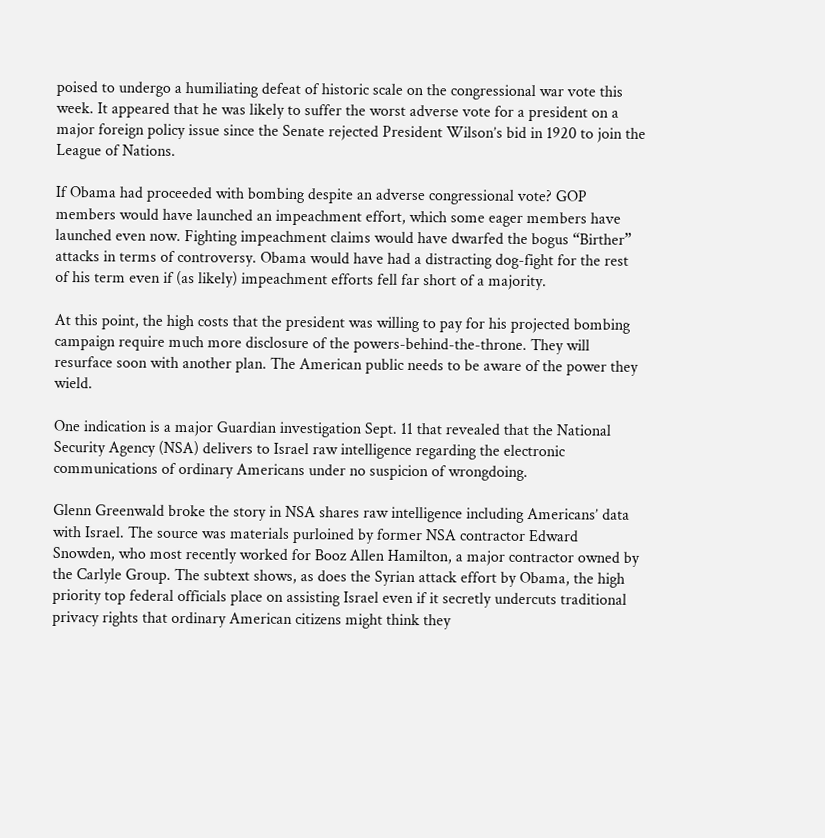poised to undergo a humiliating defeat of historic scale on the congressional war vote this week. It appeared that he was likely to suffer the worst adverse vote for a president on a major foreign policy issue since the Senate rejected President Wilson’s bid in 1920 to join the League of Nations.

If Obama had proceeded with bombing despite an adverse congressional vote? GOP members would have launched an impeachment effort, which some eager members have launched even now. Fighting impeachment claims would have dwarfed the bogus “Birther” attacks in terms of controversy. Obama would have had a distracting dog-fight for the rest of his term even if (as likely) impeachment efforts fell far short of a majority.

At this point, the high costs that the president was willing to pay for his projected bombing campaign require much more disclosure of the powers-behind-the-throne. They will resurface soon with another plan. The American public needs to be aware of the power they wield.

One indication is a major Guardian investigation Sept. 11 that revealed that the National Security Agency (NSA) delivers to Israel raw intelligence regarding the electronic communications of ordinary Americans under no suspicion of wrongdoing.

Glenn Greenwald broke the story in NSA shares raw intelligence including Americans’ data with Israel. The source was materials purloined by former NSA contractor Edward Snowden, who most recently worked for Booz Allen Hamilton, a major contractor owned by the Carlyle Group. The subtext shows, as does the Syrian attack effort by Obama, the high priority top federal officials place on assisting Israel even if it secretly undercuts traditional privacy rights that ordinary American citizens might think they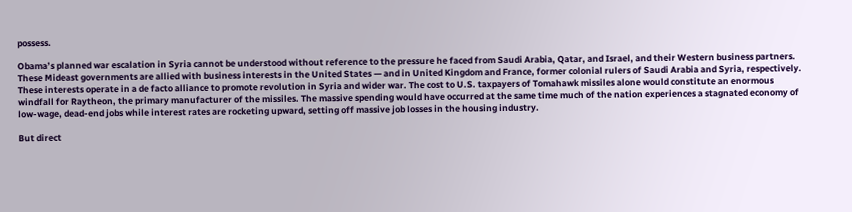possess.

Obama’s planned war escalation in Syria cannot be understood without reference to the pressure he faced from Saudi Arabia, Qatar, and Israel, and their Western business partners. These Mideast governments are allied with business interests in the United States — and in United Kingdom and France, former colonial rulers of Saudi Arabia and Syria, respectively. These interests operate in a de facto alliance to promote revolution in Syria and wider war. The cost to U.S. taxpayers of Tomahawk missiles alone would constitute an enormous windfall for Raytheon, the primary manufacturer of the missiles. The massive spending would have occurred at the same time much of the nation experiences a stagnated economy of low-wage, dead-end jobs while interest rates are rocketing upward, setting off massive job losses in the housing industry.

But direct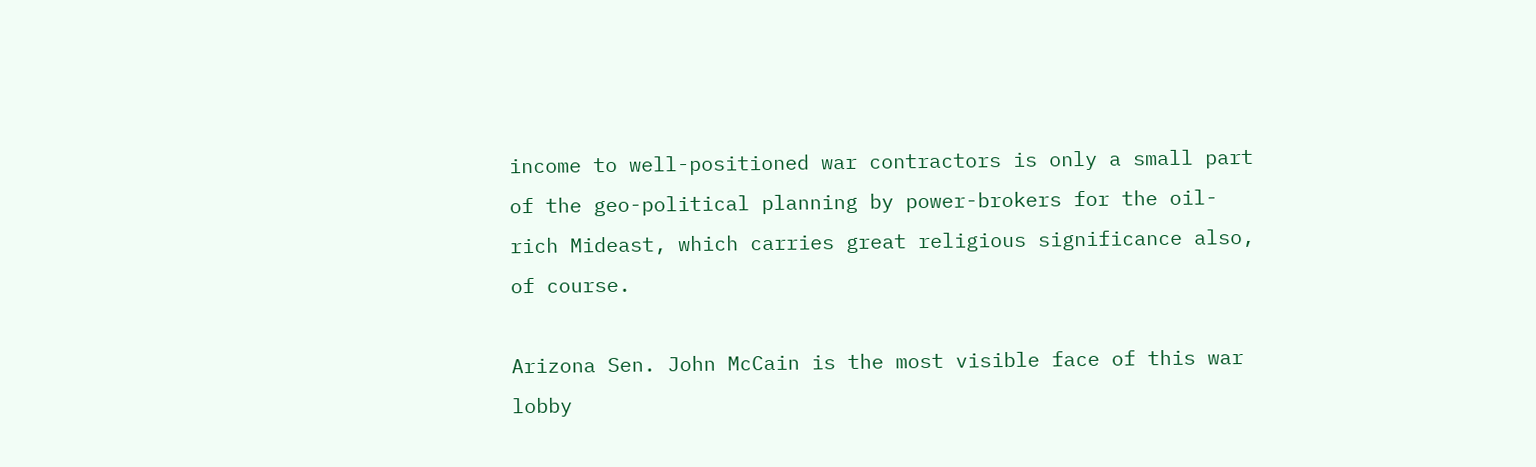income to well-positioned war contractors is only a small part of the geo-political planning by power-brokers for the oil-rich Mideast, which carries great religious significance also, of course.

Arizona Sen. John McCain is the most visible face of this war lobby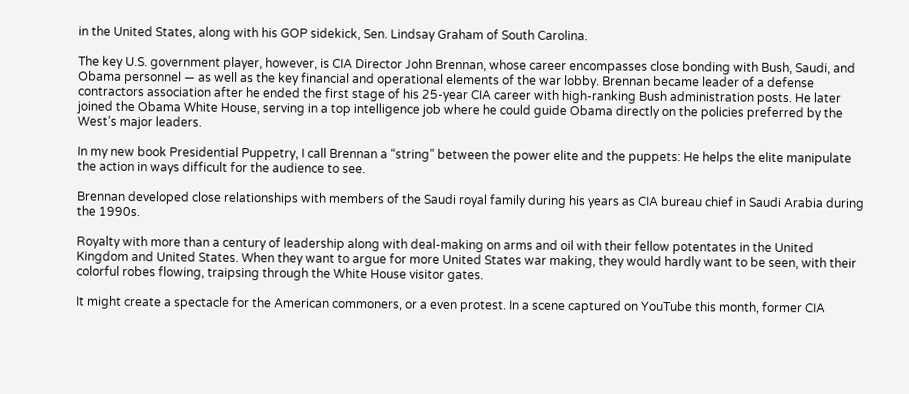in the United States, along with his GOP sidekick, Sen. Lindsay Graham of South Carolina.

The key U.S. government player, however, is CIA Director John Brennan, whose career encompasses close bonding with Bush, Saudi, and Obama personnel — as well as the key financial and operational elements of the war lobby. Brennan became leader of a defense contractors association after he ended the first stage of his 25-year CIA career with high-ranking Bush administration posts. He later joined the Obama White House, serving in a top intelligence job where he could guide Obama directly on the policies preferred by the West’s major leaders.

In my new book Presidential Puppetry, I call Brennan a “string” between the power elite and the puppets: He helps the elite manipulate the action in ways difficult for the audience to see.

Brennan developed close relationships with members of the Saudi royal family during his years as CIA bureau chief in Saudi Arabia during the 1990s.

Royalty with more than a century of leadership along with deal-making on arms and oil with their fellow potentates in the United Kingdom and United States. When they want to argue for more United States war making, they would hardly want to be seen, with their colorful robes flowing, traipsing through the White House visitor gates.

It might create a spectacle for the American commoners, or a even protest. In a scene captured on YouTube this month, former CIA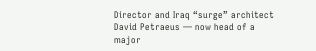Director and Iraq “surge” architect David Petraeus — now head of a major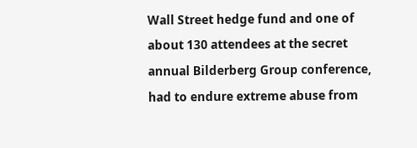Wall Street hedge fund and one of about 130 attendees at the secret annual Bilderberg Group conference, had to endure extreme abuse from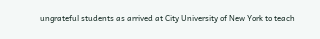ungrateful students as arrived at City University of New York to teach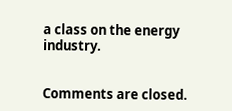a class on the energy industry.


Comments are closed.